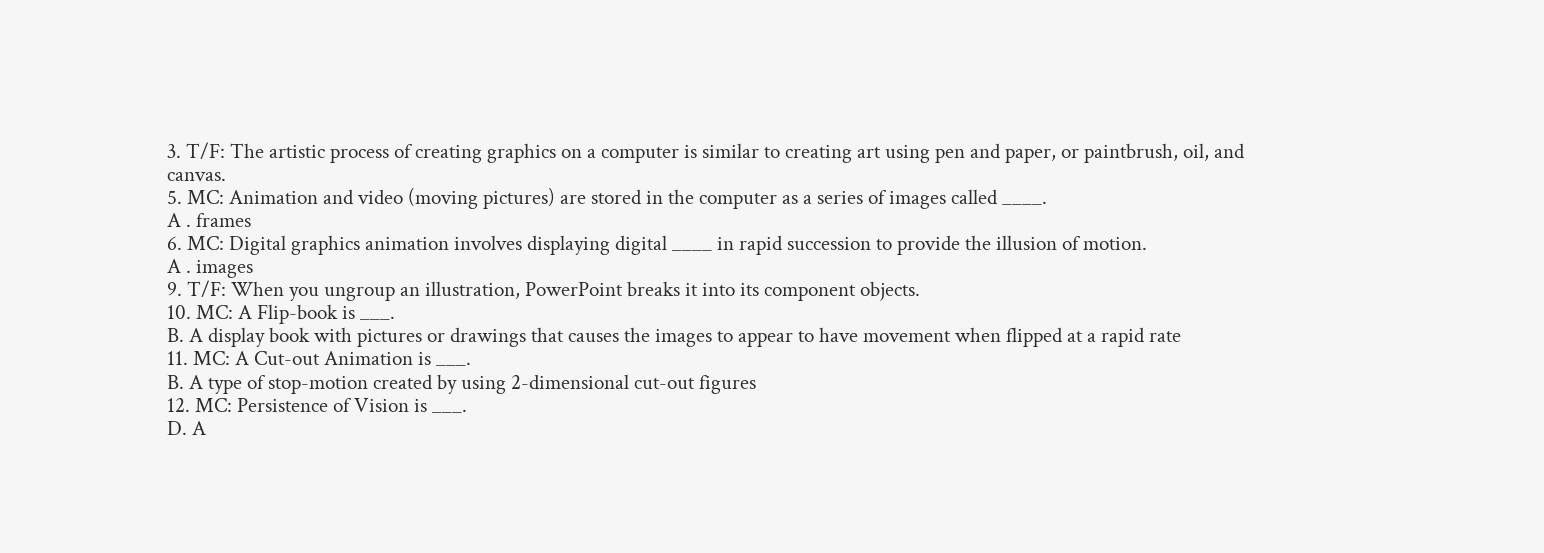3. T/F: The artistic process of creating graphics on a computer is similar to creating art using pen and paper, or paintbrush, oil, and canvas.
5. MC: Animation and video (moving pictures) are stored in the computer as a series of images called ____.
A . frames
6. MC: Digital graphics animation involves displaying digital ____ in rapid succession to provide the illusion of motion.
A . images
9. T/F: When you ungroup an illustration, PowerPoint breaks it into its component objects.
10. MC: A Flip-book is ___.
B. A display book with pictures or drawings that causes the images to appear to have movement when flipped at a rapid rate
11. MC: A Cut-out Animation is ___.
B. A type of stop-motion created by using 2-dimensional cut-out figures
12. MC: Persistence of Vision is ___.
D. A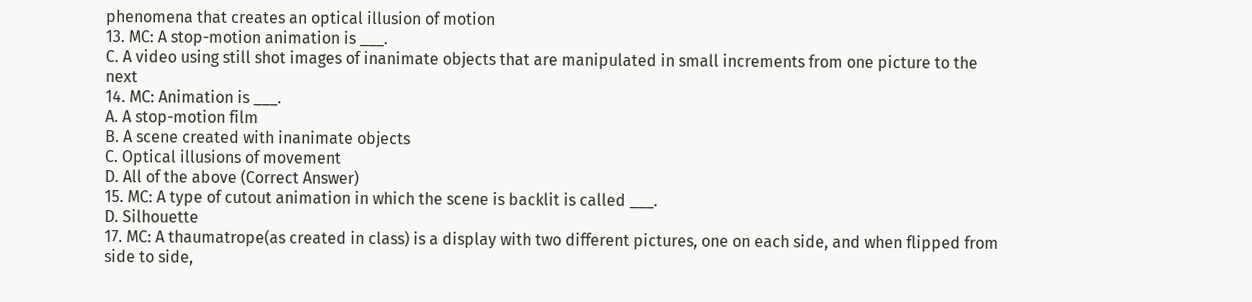phenomena that creates an optical illusion of motion
13. MC: A stop-motion animation is ___.
C. A video using still shot images of inanimate objects that are manipulated in small increments from one picture to the next
14. MC: Animation is ___.
A. A stop-motion film
B. A scene created with inanimate objects
C. Optical illusions of movement
D. All of the above (Correct Answer)
15. MC: A type of cutout animation in which the scene is backlit is called ___.
D. Silhouette
17. MC: A thaumatrope(as created in class) is a display with two different pictures, one on each side, and when flipped from side to side,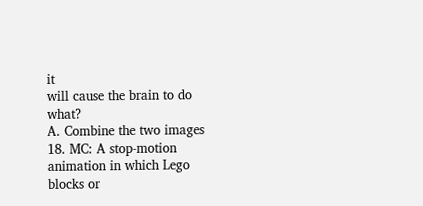it
will cause the brain to do what?
A. Combine the two images
18. MC: A stop-motion animation in which Lego blocks or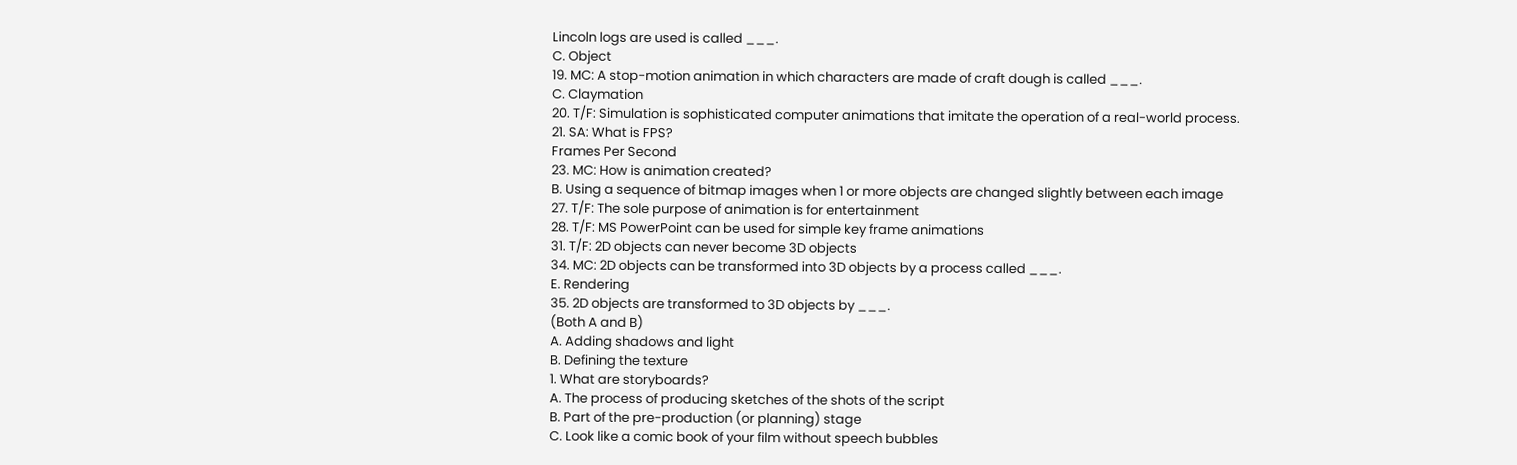Lincoln logs are used is called ___.
C. Object
19. MC: A stop-motion animation in which characters are made of craft dough is called ___.
C. Claymation
20. T/F: Simulation is sophisticated computer animations that imitate the operation of a real-world process.
21. SA: What is FPS?
Frames Per Second
23. MC: How is animation created?
B. Using a sequence of bitmap images when 1 or more objects are changed slightly between each image
27. T/F: The sole purpose of animation is for entertainment
28. T/F: MS PowerPoint can be used for simple key frame animations
31. T/F: 2D objects can never become 3D objects
34. MC: 2D objects can be transformed into 3D objects by a process called ___.
E. Rendering
35. 2D objects are transformed to 3D objects by ___.
(Both A and B)
A. Adding shadows and light
B. Defining the texture
1. What are storyboards?
A. The process of producing sketches of the shots of the script
B. Part of the pre-production (or planning) stage
C. Look like a comic book of your film without speech bubbles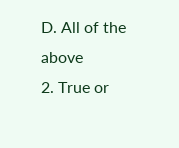D. All of the above
2. True or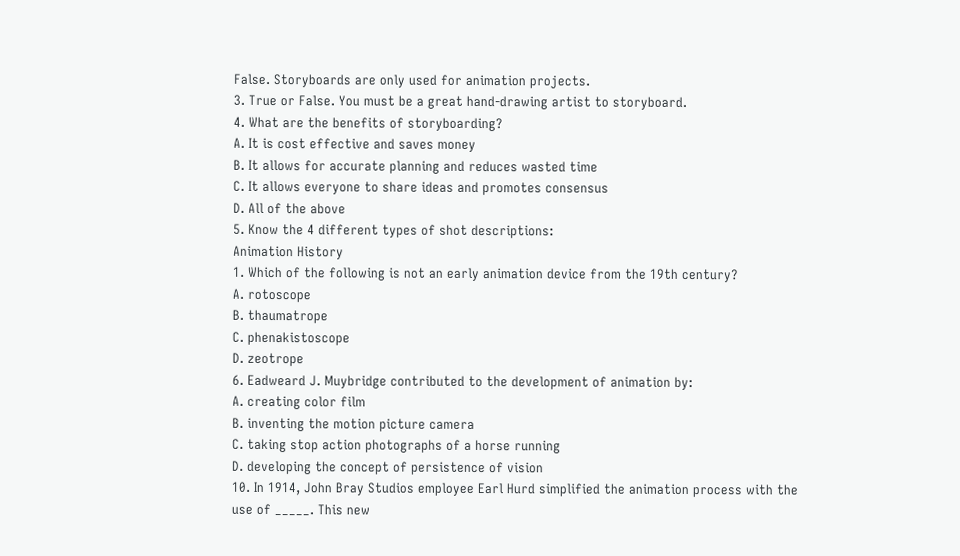False. Storyboards are only used for animation projects.
3. True or False. You must be a great hand-drawing artist to storyboard.
4. What are the benefits of storyboarding?
A. It is cost effective and saves money
B. It allows for accurate planning and reduces wasted time
C. It allows everyone to share ideas and promotes consensus
D. All of the above
5. Know the 4 different types of shot descriptions:
Animation History
1. Which of the following is not an early animation device from the 19th century?
A. rotoscope
B. thaumatrope
C. phenakistoscope
D. zeotrope
6. Eadweard J. Muybridge contributed to the development of animation by:
A. creating color film
B. inventing the motion picture camera
C. taking stop action photographs of a horse running
D. developing the concept of persistence of vision
10. In 1914, John Bray Studios employee Earl Hurd simplified the animation process with the
use of _____. This new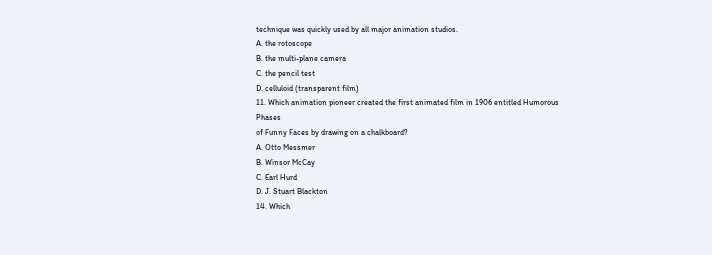technique was quickly used by all major animation studios.
A. the rotoscope
B. the multi-plane camera
C. the pencil test
D. celluloid (transparent film)
11. Which animation pioneer created the first animated film in 1906 entitled Humorous Phases
of Funny Faces by drawing on a chalkboard?
A. Otto Messmer
B. Winsor McCay
C. Earl Hurd
D. J. Stuart Blackton
14. Which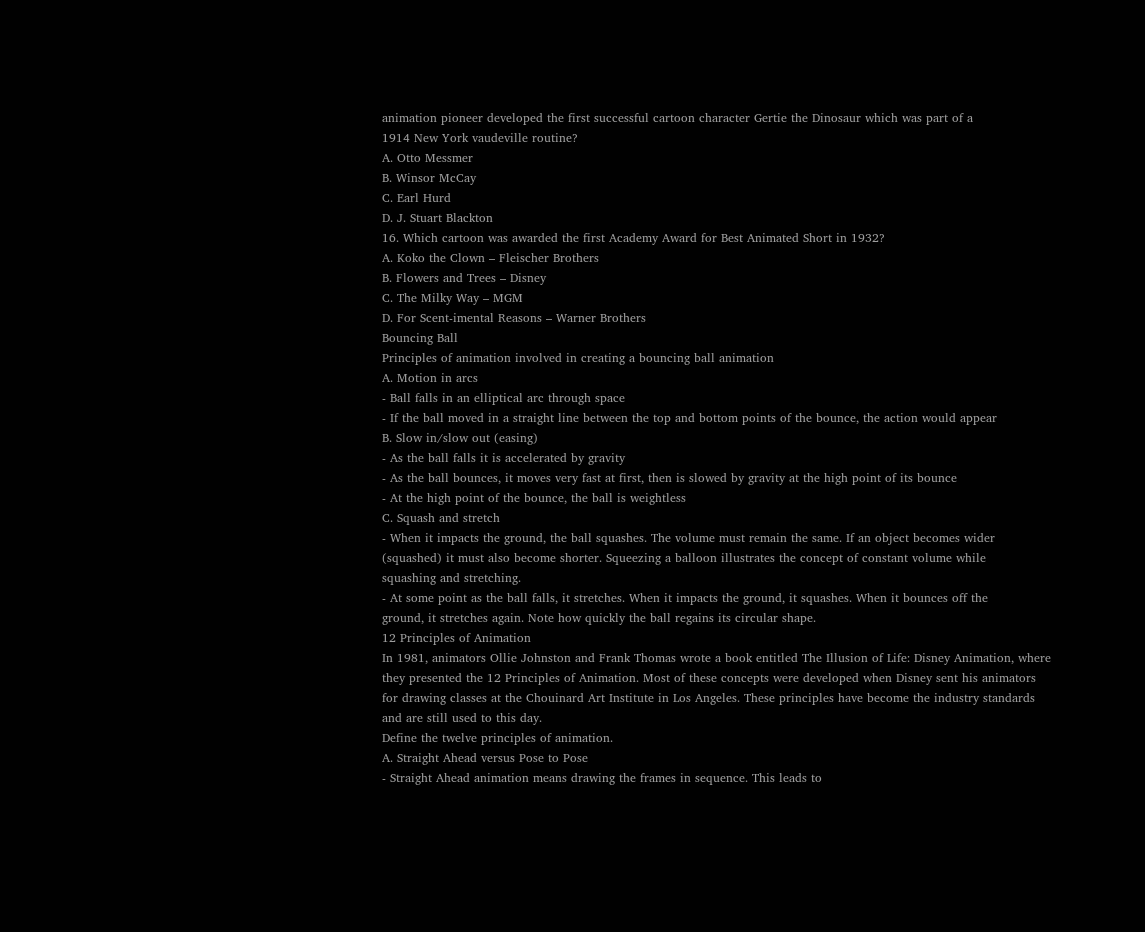animation pioneer developed the first successful cartoon character Gertie the Dinosaur which was part of a
1914 New York vaudeville routine?
A. Otto Messmer
B. Winsor McCay
C. Earl Hurd
D. J. Stuart Blackton
16. Which cartoon was awarded the first Academy Award for Best Animated Short in 1932?
A. Koko the Clown – Fleischer Brothers
B. Flowers and Trees – Disney
C. The Milky Way – MGM
D. For Scent-imental Reasons – Warner Brothers
Bouncing Ball
Principles of animation involved in creating a bouncing ball animation
A. Motion in arcs
- Ball falls in an elliptical arc through space
- If the ball moved in a straight line between the top and bottom points of the bounce, the action would appear
B. Slow in/slow out (easing)
- As the ball falls it is accelerated by gravity
- As the ball bounces, it moves very fast at first, then is slowed by gravity at the high point of its bounce
- At the high point of the bounce, the ball is weightless
C. Squash and stretch
- When it impacts the ground, the ball squashes. The volume must remain the same. If an object becomes wider
(squashed) it must also become shorter. Squeezing a balloon illustrates the concept of constant volume while
squashing and stretching.
- At some point as the ball falls, it stretches. When it impacts the ground, it squashes. When it bounces off the
ground, it stretches again. Note how quickly the ball regains its circular shape.
12 Principles of Animation
In 1981, animators Ollie Johnston and Frank Thomas wrote a book entitled The Illusion of Life: Disney Animation, where
they presented the 12 Principles of Animation. Most of these concepts were developed when Disney sent his animators
for drawing classes at the Chouinard Art Institute in Los Angeles. These principles have become the industry standards
and are still used to this day.
Define the twelve principles of animation.
A. Straight Ahead versus Pose to Pose
- Straight Ahead animation means drawing the frames in sequence. This leads to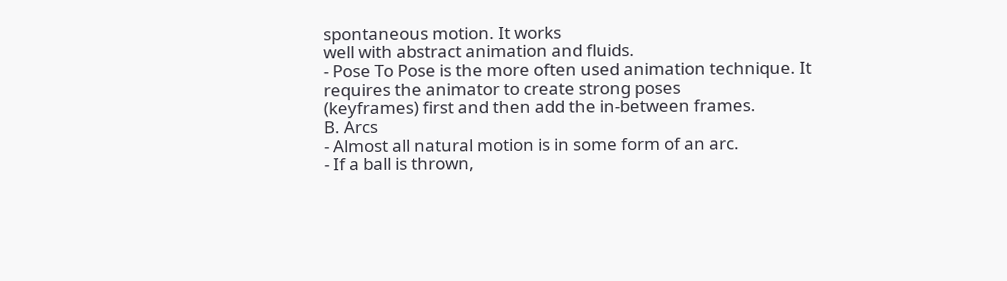spontaneous motion. It works
well with abstract animation and fluids.
- Pose To Pose is the more often used animation technique. It requires the animator to create strong poses
(keyframes) first and then add the in-between frames.
B. Arcs
- Almost all natural motion is in some form of an arc.
- If a ball is thrown,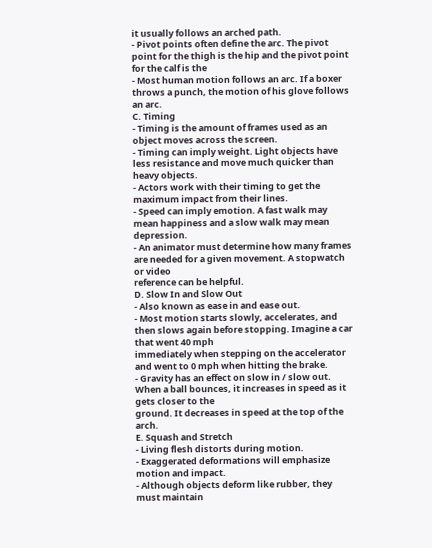it usually follows an arched path.
- Pivot points often define the arc. The pivot point for the thigh is the hip and the pivot point for the calf is the
- Most human motion follows an arc. If a boxer throws a punch, the motion of his glove follows an arc.
C. Timing
- Timing is the amount of frames used as an object moves across the screen.
- Timing can imply weight. Light objects have less resistance and move much quicker than heavy objects.
- Actors work with their timing to get the maximum impact from their lines.
- Speed can imply emotion. A fast walk may mean happiness and a slow walk may mean depression.
- An animator must determine how many frames are needed for a given movement. A stopwatch or video
reference can be helpful.
D. Slow In and Slow Out
- Also known as ease in and ease out.
- Most motion starts slowly, accelerates, and then slows again before stopping. Imagine a car that went 40 mph
immediately when stepping on the accelerator and went to 0 mph when hitting the brake.
- Gravity has an effect on slow in / slow out. When a ball bounces, it increases in speed as it gets closer to the
ground. It decreases in speed at the top of the arch.
E. Squash and Stretch
- Living flesh distorts during motion.
- Exaggerated deformations will emphasize motion and impact.
- Although objects deform like rubber, they must maintain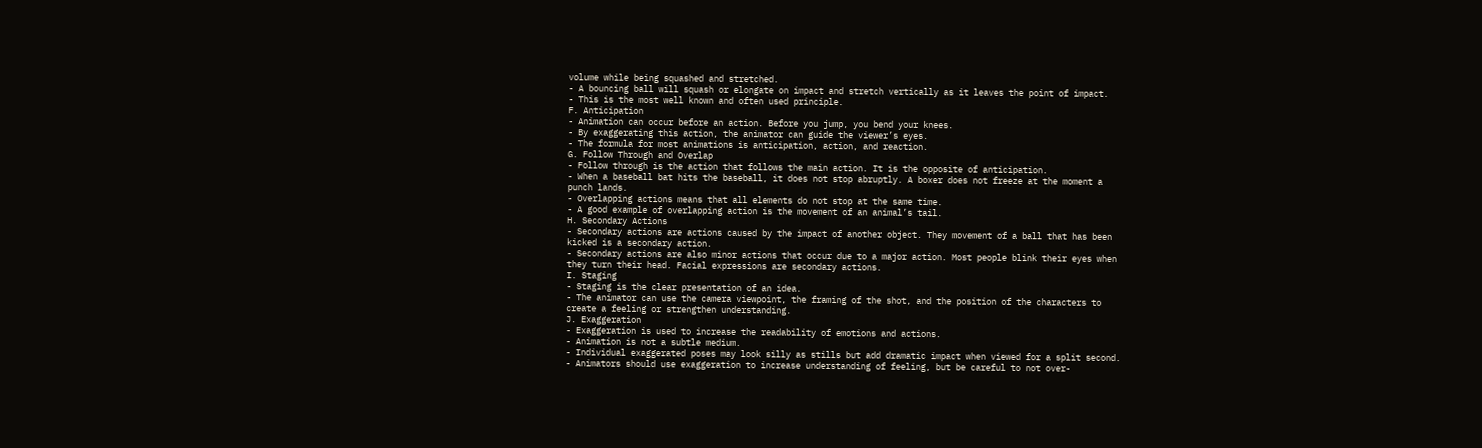volume while being squashed and stretched.
- A bouncing ball will squash or elongate on impact and stretch vertically as it leaves the point of impact.
- This is the most well known and often used principle.
F. Anticipation
- Animation can occur before an action. Before you jump, you bend your knees.
- By exaggerating this action, the animator can guide the viewer’s eyes.
- The formula for most animations is anticipation, action, and reaction.
G. Follow Through and Overlap
- Follow through is the action that follows the main action. It is the opposite of anticipation.
- When a baseball bat hits the baseball, it does not stop abruptly. A boxer does not freeze at the moment a
punch lands.
- Overlapping actions means that all elements do not stop at the same time.
- A good example of overlapping action is the movement of an animal’s tail.
H. Secondary Actions
- Secondary actions are actions caused by the impact of another object. They movement of a ball that has been
kicked is a secondary action.
- Secondary actions are also minor actions that occur due to a major action. Most people blink their eyes when
they turn their head. Facial expressions are secondary actions.
I. Staging
- Staging is the clear presentation of an idea.
- The animator can use the camera viewpoint, the framing of the shot, and the position of the characters to
create a feeling or strengthen understanding.
J. Exaggeration
- Exaggeration is used to increase the readability of emotions and actions.
- Animation is not a subtle medium.
- Individual exaggerated poses may look silly as stills but add dramatic impact when viewed for a split second.
- Animators should use exaggeration to increase understanding of feeling, but be careful to not over-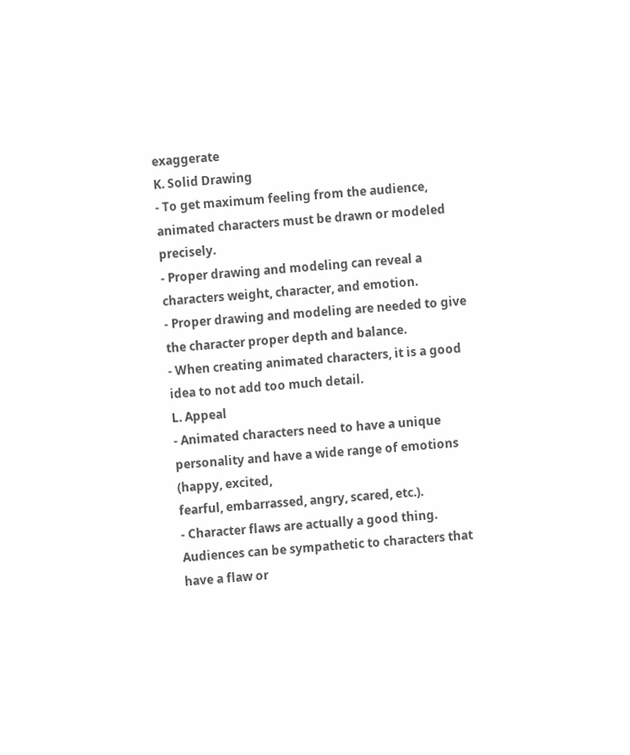exaggerate
K. Solid Drawing
- To get maximum feeling from the audience, animated characters must be drawn or modeled precisely.
- Proper drawing and modeling can reveal a characters weight, character, and emotion.
- Proper drawing and modeling are needed to give the character proper depth and balance.
- When creating animated characters, it is a good idea to not add too much detail.
L. Appeal
- Animated characters need to have a unique personality and have a wide range of emotions (happy, excited,
fearful, embarrassed, angry, scared, etc.).
- Character flaws are actually a good thing. Audiences can be sympathetic to characters that have a flaw or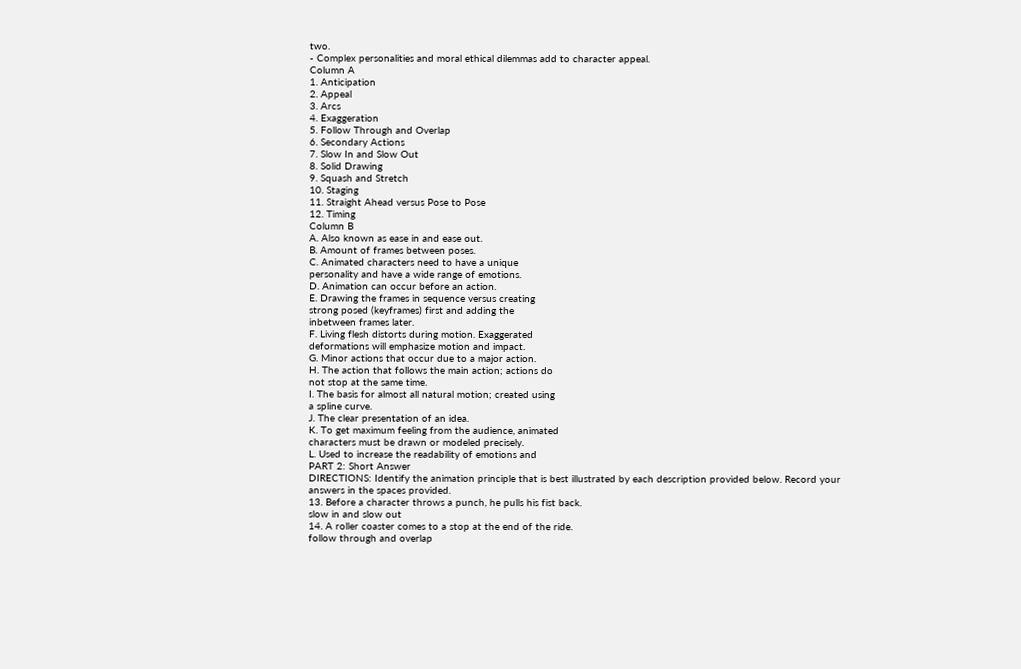two.
- Complex personalities and moral ethical dilemmas add to character appeal.
Column A
1. Anticipation
2. Appeal
3. Arcs
4. Exaggeration
5. Follow Through and Overlap
6. Secondary Actions
7. Slow In and Slow Out
8. Solid Drawing
9. Squash and Stretch
10. Staging
11. Straight Ahead versus Pose to Pose
12. Timing
Column B
A. Also known as ease in and ease out.
B. Amount of frames between poses.
C. Animated characters need to have a unique
personality and have a wide range of emotions.
D. Animation can occur before an action.
E. Drawing the frames in sequence versus creating
strong posed (keyframes) first and adding the
inbetween frames later.
F. Living flesh distorts during motion. Exaggerated
deformations will emphasize motion and impact.
G. Minor actions that occur due to a major action.
H. The action that follows the main action; actions do
not stop at the same time.
I. The basis for almost all natural motion; created using
a spline curve.
J. The clear presentation of an idea.
K. To get maximum feeling from the audience, animated
characters must be drawn or modeled precisely.
L. Used to increase the readability of emotions and
PART 2: Short Answer
DIRECTIONS: Identify the animation principle that is best illustrated by each description provided below. Record your
answers in the spaces provided.
13. Before a character throws a punch, he pulls his fist back.
slow in and slow out
14. A roller coaster comes to a stop at the end of the ride.
follow through and overlap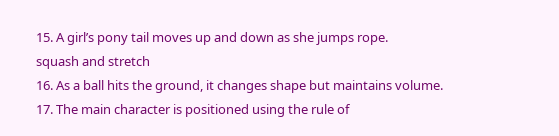15. A girl’s pony tail moves up and down as she jumps rope.
squash and stretch
16. As a ball hits the ground, it changes shape but maintains volume.
17. The main character is positioned using the rule of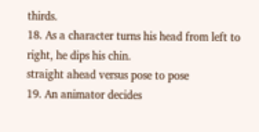thirds.
18. As a character turns his head from left to right, he dips his chin.
straight ahead versus pose to pose
19. An animator decides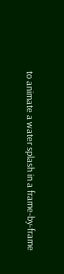to animate a water splash in a frame-by-frame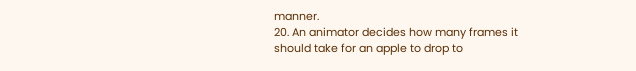manner.
20. An animator decides how many frames it should take for an apple to drop to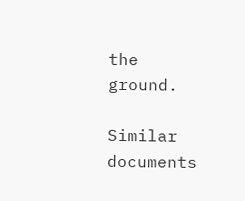the ground.

Similar documents